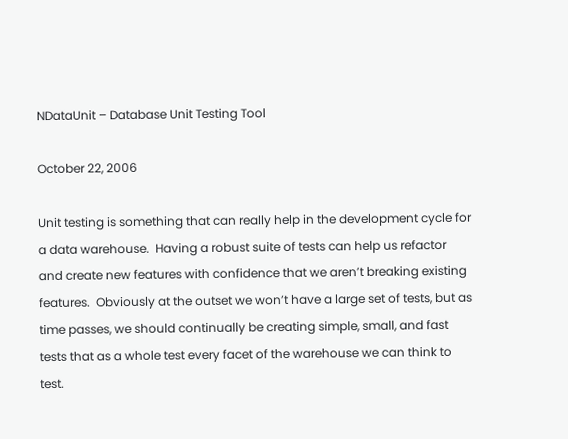NDataUnit – Database Unit Testing Tool

October 22, 2006

Unit testing is something that can really help in the development cycle for a data warehouse.  Having a robust suite of tests can help us refactor and create new features with confidence that we aren’t breaking existing features.  Obviously at the outset we won’t have a large set of tests, but as time passes, we should continually be creating simple, small, and fast tests that as a whole test every facet of the warehouse we can think to test.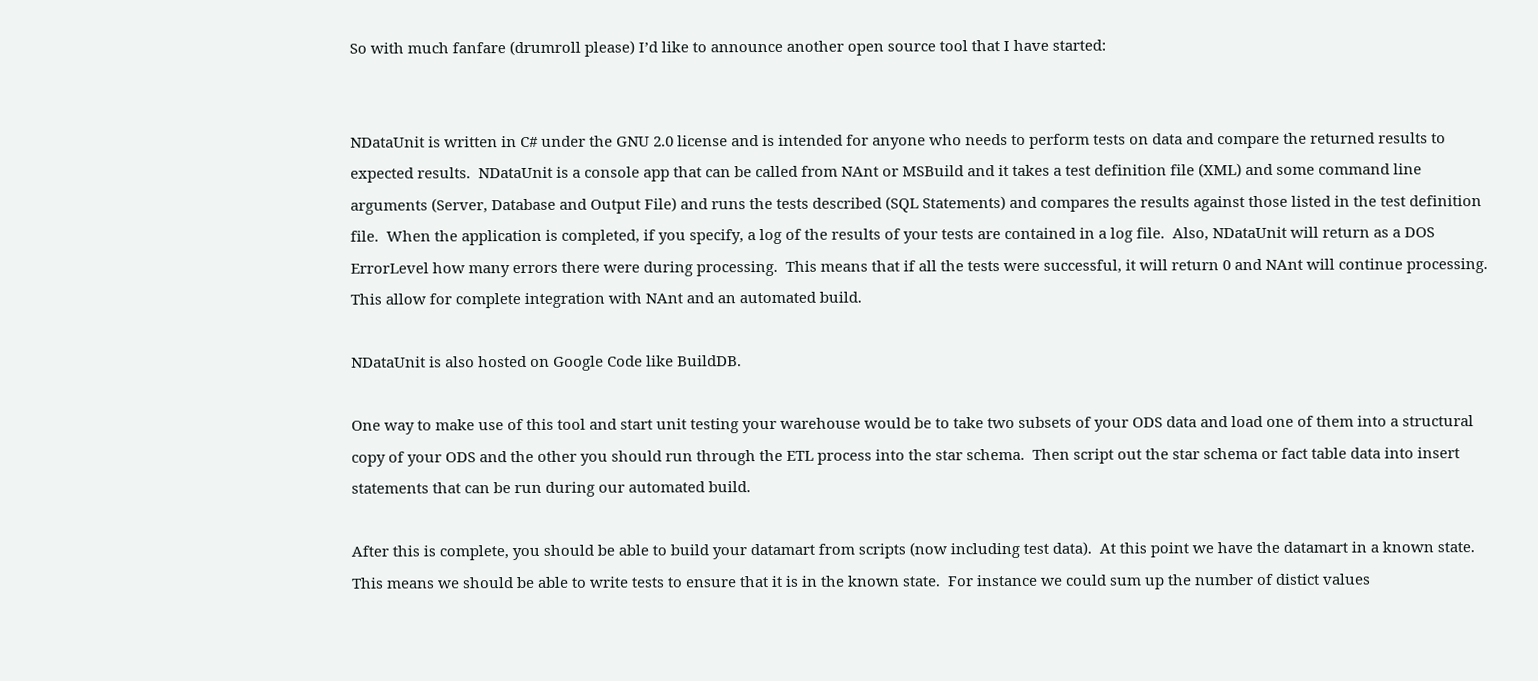So with much fanfare (drumroll please) I’d like to announce another open source tool that I have started:


NDataUnit is written in C# under the GNU 2.0 license and is intended for anyone who needs to perform tests on data and compare the returned results to expected results.  NDataUnit is a console app that can be called from NAnt or MSBuild and it takes a test definition file (XML) and some command line arguments (Server, Database and Output File) and runs the tests described (SQL Statements) and compares the results against those listed in the test definition file.  When the application is completed, if you specify, a log of the results of your tests are contained in a log file.  Also, NDataUnit will return as a DOS ErrorLevel how many errors there were during processing.  This means that if all the tests were successful, it will return 0 and NAnt will continue processing.  This allow for complete integration with NAnt and an automated build.

NDataUnit is also hosted on Google Code like BuildDB.

One way to make use of this tool and start unit testing your warehouse would be to take two subsets of your ODS data and load one of them into a structural copy of your ODS and the other you should run through the ETL process into the star schema.  Then script out the star schema or fact table data into insert statements that can be run during our automated build.

After this is complete, you should be able to build your datamart from scripts (now including test data).  At this point we have the datamart in a known state.  This means we should be able to write tests to ensure that it is in the known state.  For instance we could sum up the number of distict values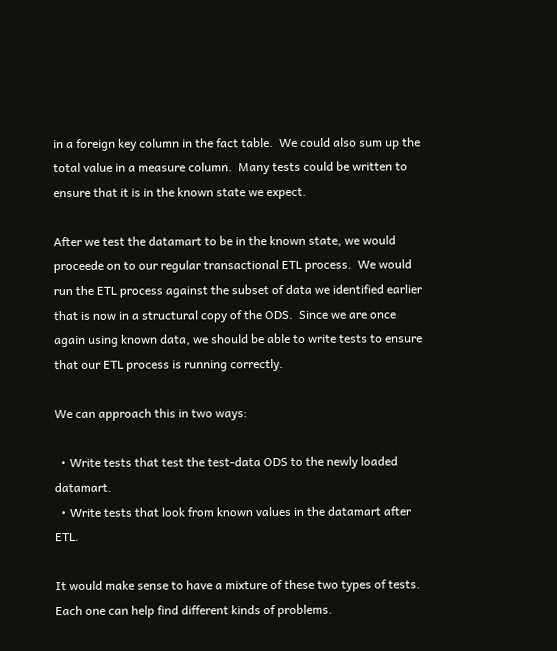in a foreign key column in the fact table.  We could also sum up the total value in a measure column.  Many tests could be written to ensure that it is in the known state we expect.

After we test the datamart to be in the known state, we would proceede on to our regular transactional ETL process.  We would run the ETL process against the subset of data we identified earlier that is now in a structural copy of the ODS.  Since we are once again using known data, we should be able to write tests to ensure that our ETL process is running correctly.

We can approach this in two ways:

  • Write tests that test the test-data ODS to the newly loaded datamart.
  • Write tests that look from known values in the datamart after ETL.

It would make sense to have a mixture of these two types of tests.  Each one can help find different kinds of problems.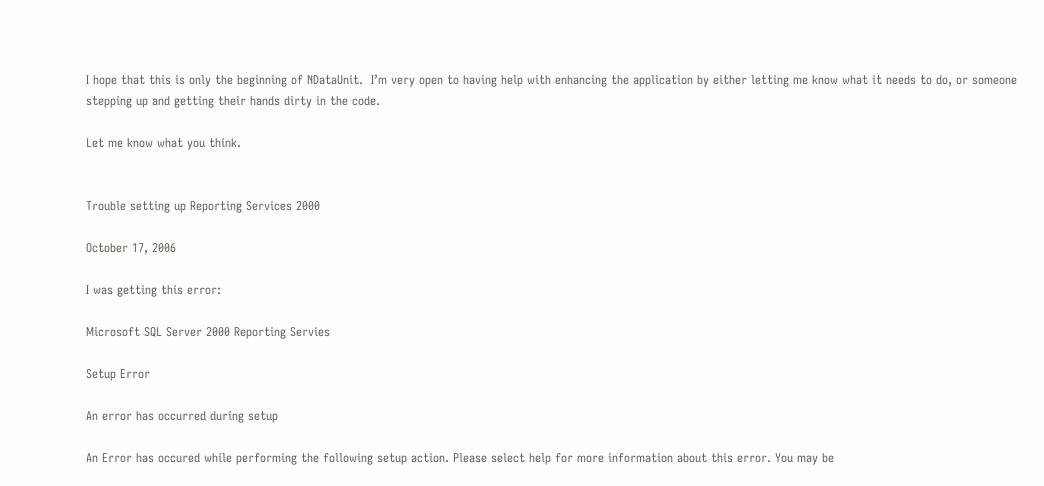I hope that this is only the beginning of NDataUnit.  I’m very open to having help with enhancing the application by either letting me know what it needs to do, or someone stepping up and getting their hands dirty in the code.

Let me know what you think.


Trouble setting up Reporting Services 2000

October 17, 2006

I was getting this error:

Microsoft SQL Server 2000 Reporting Servies

Setup Error

An error has occurred during setup

An Error has occured while performing the following setup action. Please select help for more information about this error. You may be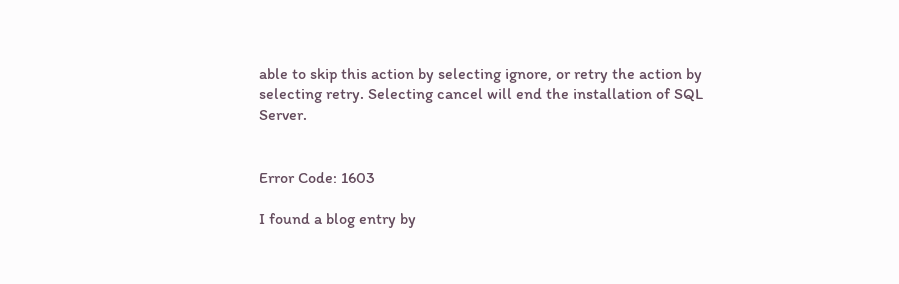able to skip this action by selecting ignore, or retry the action by selecting retry. Selecting cancel will end the installation of SQL Server.


Error Code: 1603

I found a blog entry by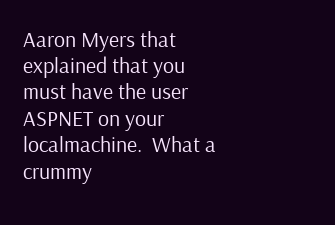Aaron Myers that explained that you must have the user ASPNET on your localmachine.  What a crummy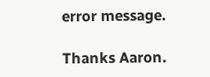error message.

Thanks Aaron.